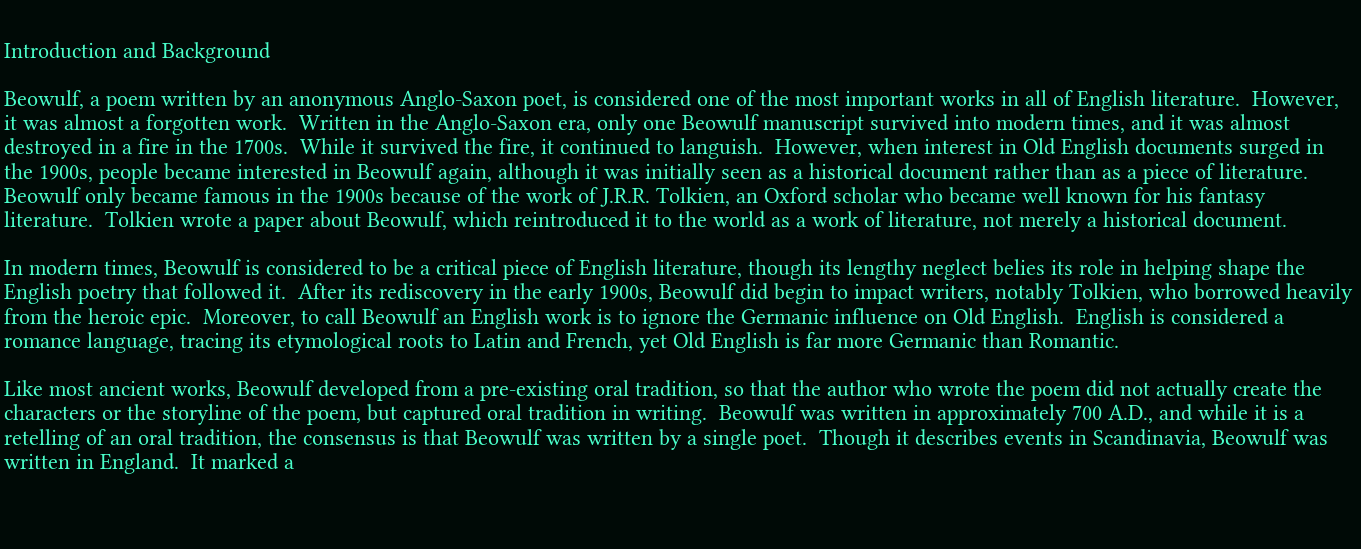Introduction and Background

Beowulf, a poem written by an anonymous Anglo-Saxon poet, is considered one of the most important works in all of English literature.  However, it was almost a forgotten work.  Written in the Anglo-Saxon era, only one Beowulf manuscript survived into modern times, and it was almost destroyed in a fire in the 1700s.  While it survived the fire, it continued to languish.  However, when interest in Old English documents surged in the 1900s, people became interested in Beowulf again, although it was initially seen as a historical document rather than as a piece of literature.  Beowulf only became famous in the 1900s because of the work of J.R.R. Tolkien, an Oxford scholar who became well known for his fantasy literature.  Tolkien wrote a paper about Beowulf, which reintroduced it to the world as a work of literature, not merely a historical document.

In modern times, Beowulf is considered to be a critical piece of English literature, though its lengthy neglect belies its role in helping shape the English poetry that followed it.  After its rediscovery in the early 1900s, Beowulf did begin to impact writers, notably Tolkien, who borrowed heavily from the heroic epic.  Moreover, to call Beowulf an English work is to ignore the Germanic influence on Old English.  English is considered a romance language, tracing its etymological roots to Latin and French, yet Old English is far more Germanic than Romantic.

Like most ancient works, Beowulf developed from a pre-existing oral tradition, so that the author who wrote the poem did not actually create the characters or the storyline of the poem, but captured oral tradition in writing.  Beowulf was written in approximately 700 A.D., and while it is a retelling of an oral tradition, the consensus is that Beowulf was written by a single poet.  Though it describes events in Scandinavia, Beowulf was written in England.  It marked a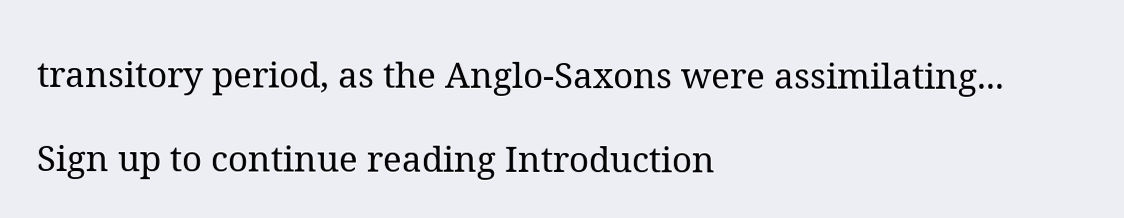transitory period, as the Anglo-Saxons were assimilating...

Sign up to continue reading Introduction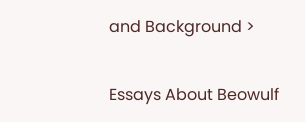and Background >

Essays About Beowulf